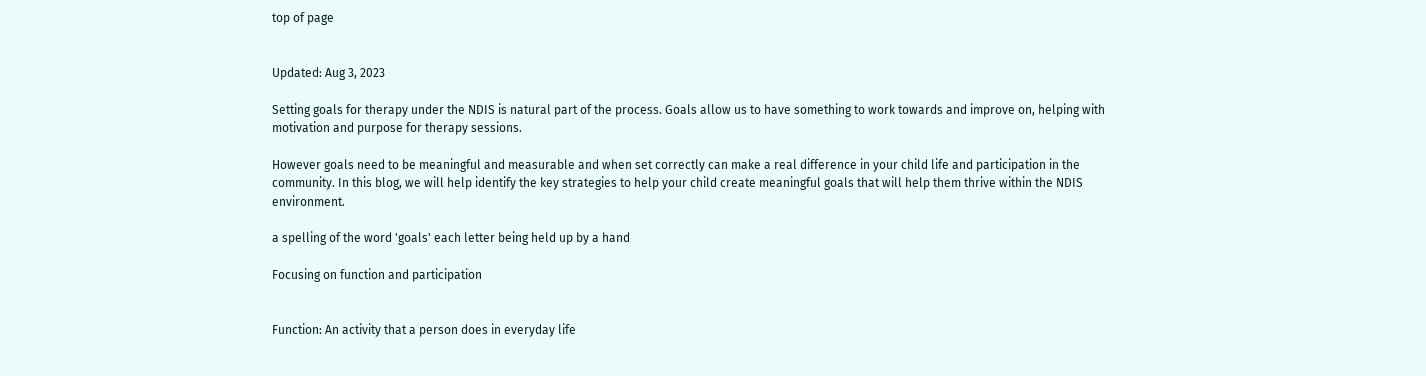top of page


Updated: Aug 3, 2023

Setting goals for therapy under the NDIS is natural part of the process. Goals allow us to have something to work towards and improve on, helping with motivation and purpose for therapy sessions.

However goals need to be meaningful and measurable and when set correctly can make a real difference in your child life and participation in the community. In this blog, we will help identify the key strategies to help your child create meaningful goals that will help them thrive within the NDIS environment.

a spelling of the word 'goals' each letter being held up by a hand

Focusing on function and participation


Function: An activity that a person does in everyday life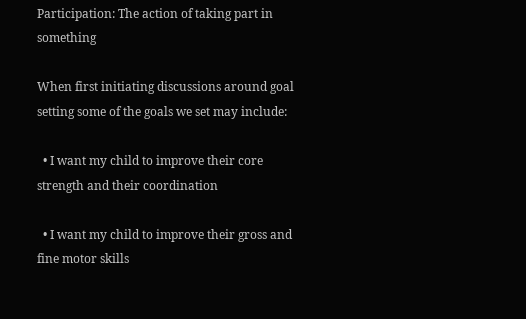Participation: The action of taking part in something

When first initiating discussions around goal setting some of the goals we set may include:

  • I want my child to improve their core strength and their coordination

  • I want my child to improve their gross and fine motor skills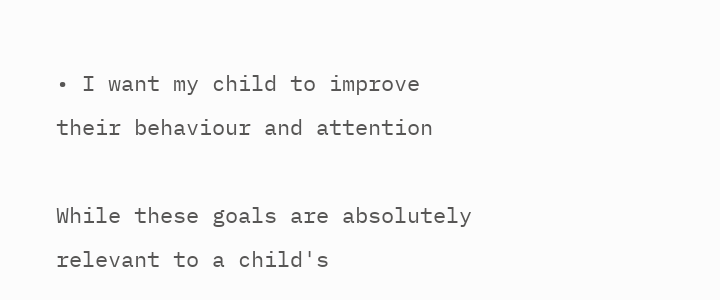• I want my child to improve their behaviour and attention

While these goals are absolutely relevant to a child's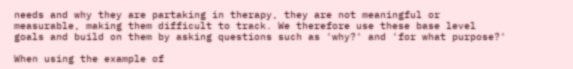needs and why they are partaking in therapy, they are not meaningful or measurable, making them difficult to track. We therefore use these base level goals and build on them by asking questions such as 'why?' and 'for what purpose?'

When using the example of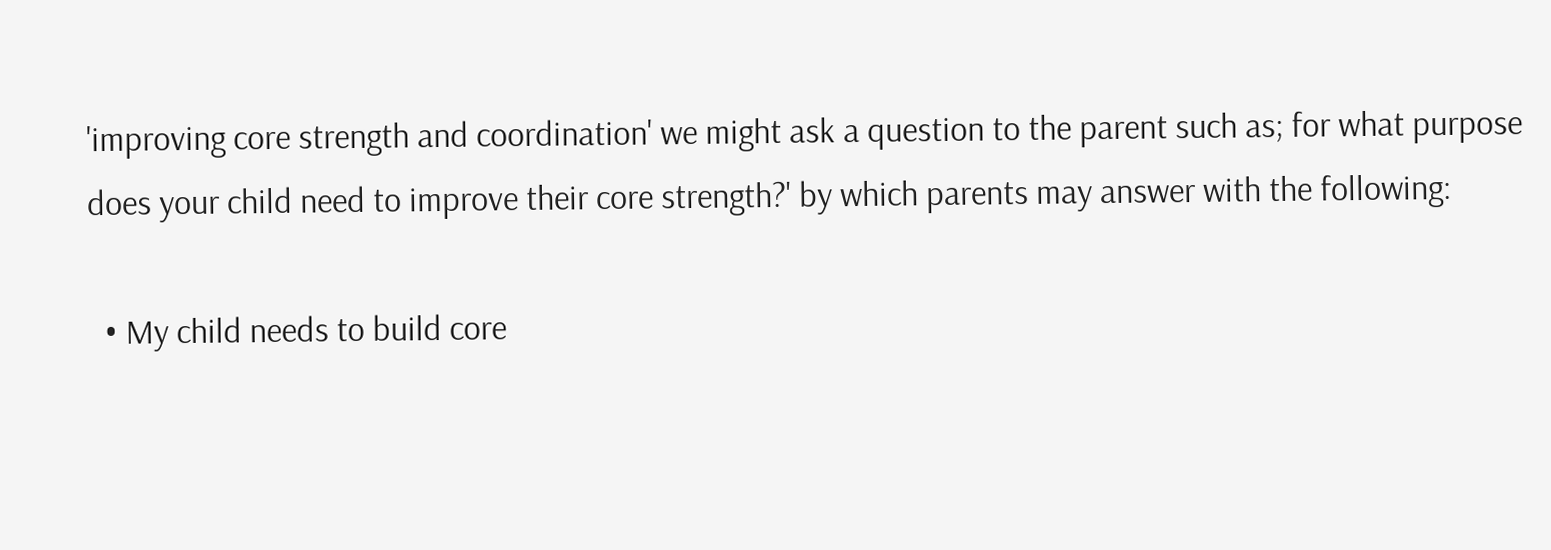'improving core strength and coordination' we might ask a question to the parent such as; for what purpose does your child need to improve their core strength?' by which parents may answer with the following:

  • My child needs to build core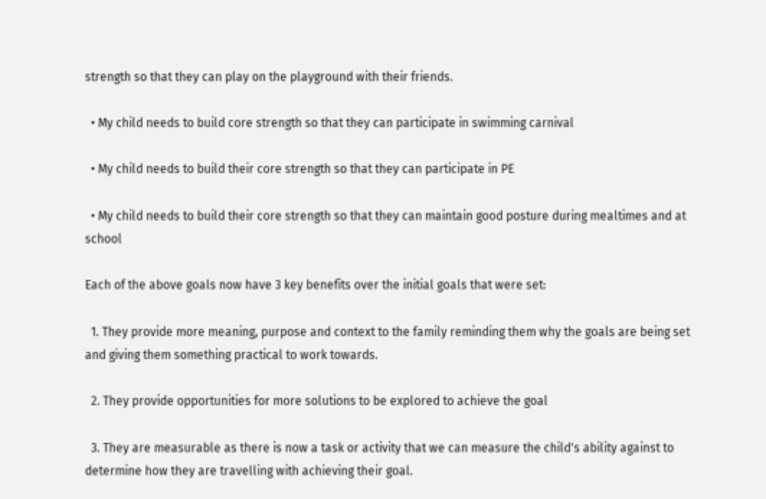strength so that they can play on the playground with their friends.

  • My child needs to build core strength so that they can participate in swimming carnival

  • My child needs to build their core strength so that they can participate in PE

  • My child needs to build their core strength so that they can maintain good posture during mealtimes and at school

Each of the above goals now have 3 key benefits over the initial goals that were set:

  1. They provide more meaning, purpose and context to the family reminding them why the goals are being set and giving them something practical to work towards.

  2. They provide opportunities for more solutions to be explored to achieve the goal

  3. They are measurable as there is now a task or activity that we can measure the child's ability against to determine how they are travelling with achieving their goal.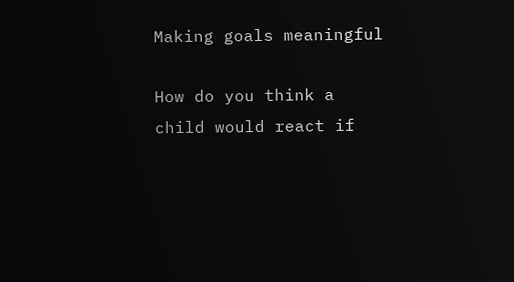Making goals meaningful

How do you think a child would react if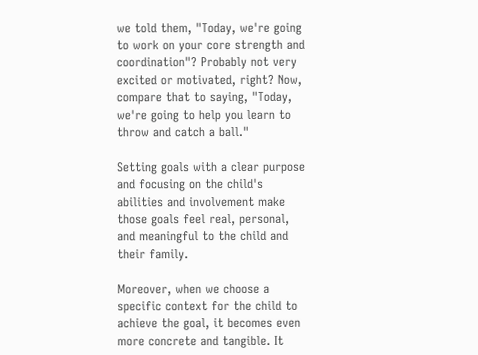we told them, "Today, we're going to work on your core strength and coordination"? Probably not very excited or motivated, right? Now, compare that to saying, "Today, we're going to help you learn to throw and catch a ball."

Setting goals with a clear purpose and focusing on the child's abilities and involvement make those goals feel real, personal, and meaningful to the child and their family.

Moreover, when we choose a specific context for the child to achieve the goal, it becomes even more concrete and tangible. It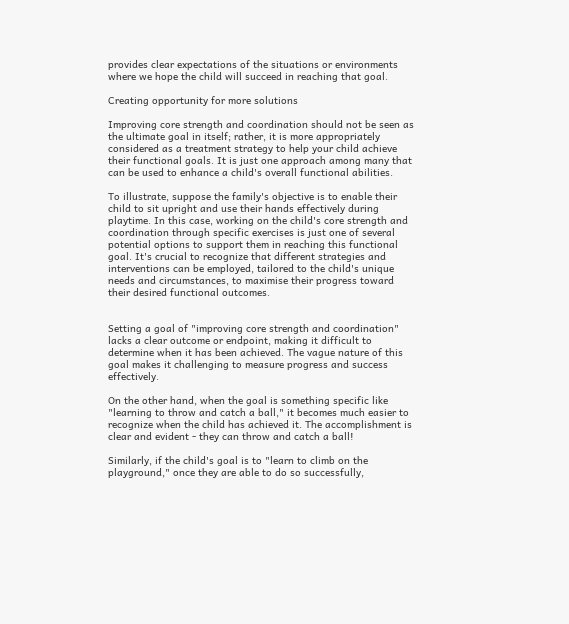provides clear expectations of the situations or environments where we hope the child will succeed in reaching that goal.

Creating opportunity for more solutions

Improving core strength and coordination should not be seen as the ultimate goal in itself; rather, it is more appropriately considered as a treatment strategy to help your child achieve their functional goals. It is just one approach among many that can be used to enhance a child's overall functional abilities.

To illustrate, suppose the family's objective is to enable their child to sit upright and use their hands effectively during playtime. In this case, working on the child's core strength and coordination through specific exercises is just one of several potential options to support them in reaching this functional goal. It's crucial to recognize that different strategies and interventions can be employed, tailored to the child's unique needs and circumstances, to maximise their progress toward their desired functional outcomes.


Setting a goal of "improving core strength and coordination" lacks a clear outcome or endpoint, making it difficult to determine when it has been achieved. The vague nature of this goal makes it challenging to measure progress and success effectively.

On the other hand, when the goal is something specific like "learning to throw and catch a ball," it becomes much easier to recognize when the child has achieved it. The accomplishment is clear and evident - they can throw and catch a ball!

Similarly, if the child's goal is to "learn to climb on the playground," once they are able to do so successfully,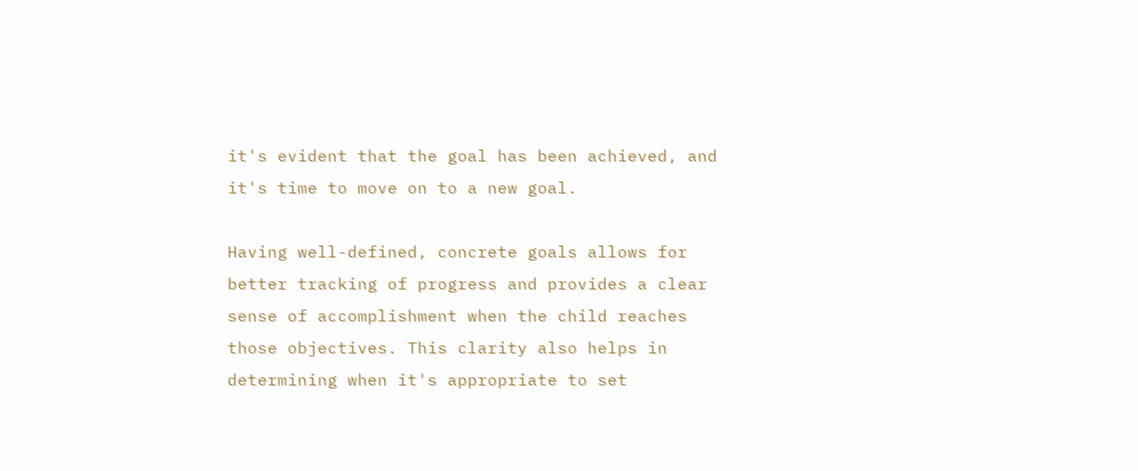it's evident that the goal has been achieved, and it's time to move on to a new goal.

Having well-defined, concrete goals allows for better tracking of progress and provides a clear sense of accomplishment when the child reaches those objectives. This clarity also helps in determining when it's appropriate to set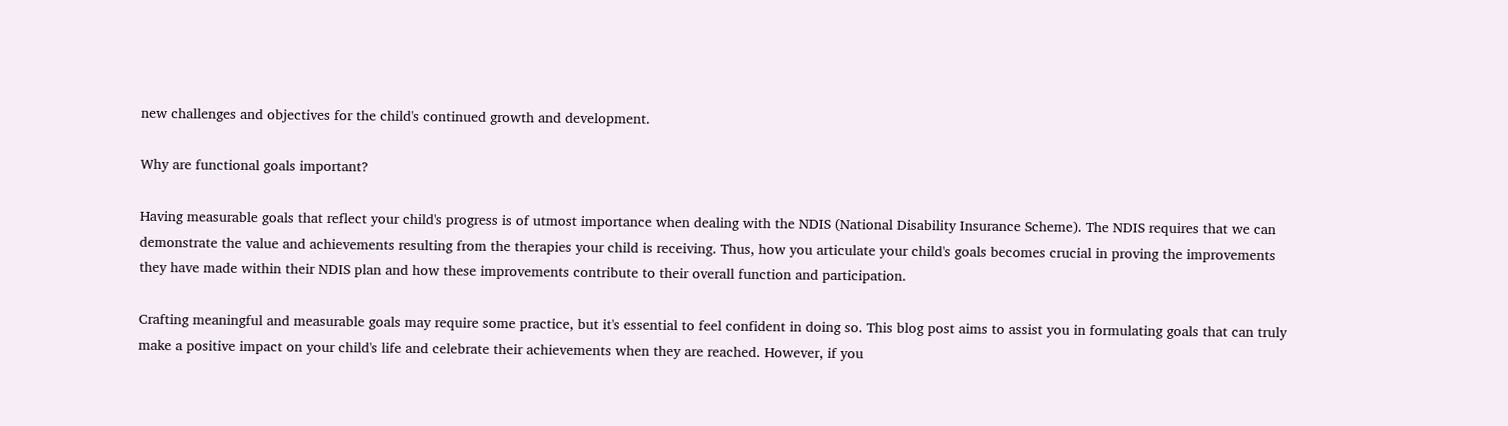new challenges and objectives for the child's continued growth and development.

Why are functional goals important?

Having measurable goals that reflect your child's progress is of utmost importance when dealing with the NDIS (National Disability Insurance Scheme). The NDIS requires that we can demonstrate the value and achievements resulting from the therapies your child is receiving. Thus, how you articulate your child's goals becomes crucial in proving the improvements they have made within their NDIS plan and how these improvements contribute to their overall function and participation.

Crafting meaningful and measurable goals may require some practice, but it's essential to feel confident in doing so. This blog post aims to assist you in formulating goals that can truly make a positive impact on your child's life and celebrate their achievements when they are reached. However, if you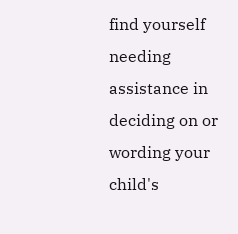find yourself needing assistance in deciding on or wording your child's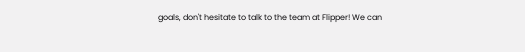goals, don't hesitate to talk to the team at Flipper! We can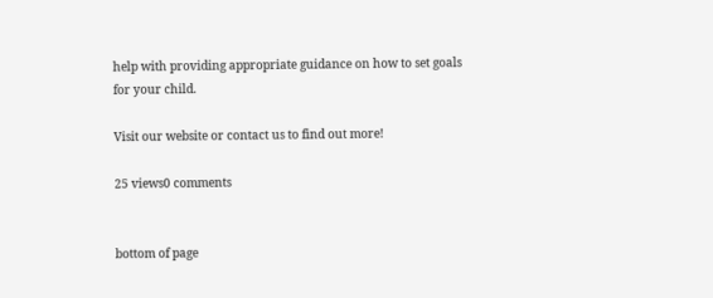help with providing appropriate guidance on how to set goals for your child.

Visit our website or contact us to find out more!

25 views0 comments


bottom of page